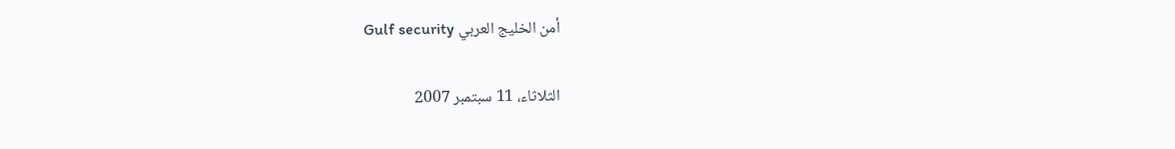Gulf security أمن الخليج العربي

الثلاثاء، 11 سبتمبر 2007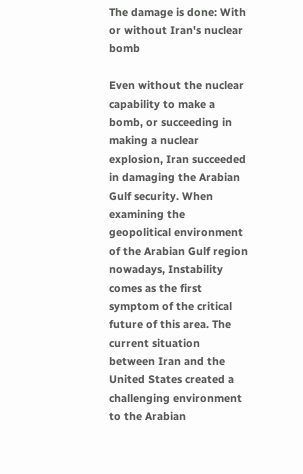The damage is done: With or without Iran's nuclear bomb

Even without the nuclear capability to make a bomb, or succeeding in making a nuclear explosion, Iran succeeded in damaging the Arabian Gulf security. When examining the geopolitical environment of the Arabian Gulf region nowadays, Instability comes as the first symptom of the critical future of this area. The current situation between Iran and the United States created a challenging environment to the Arabian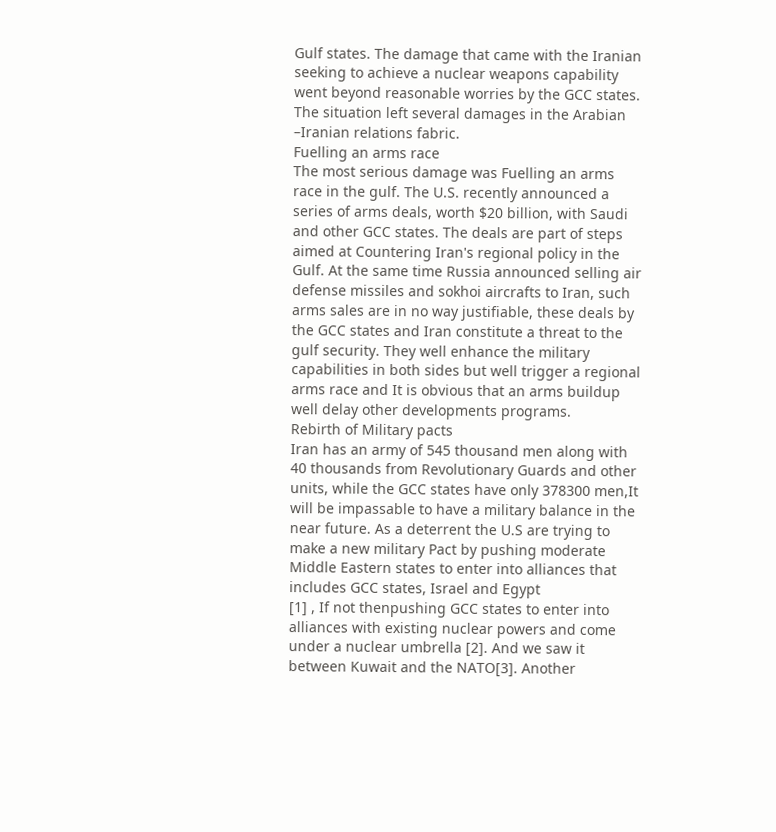Gulf states. The damage that came with the Iranian seeking to achieve a nuclear weapons capability went beyond reasonable worries by the GCC states. The situation left several damages in the Arabian –Iranian relations fabric.
Fuelling an arms race
The most serious damage was Fuelling an arms race in the gulf. The U.S. recently announced a series of arms deals, worth $20 billion, with Saudi and other GCC states. The deals are part of steps aimed at Countering Iran's regional policy in the Gulf. At the same time Russia announced selling air defense missiles and sokhoi aircrafts to Iran, such arms sales are in no way justifiable, these deals by the GCC states and Iran constitute a threat to the gulf security. They well enhance the military capabilities in both sides but well trigger a regional arms race and It is obvious that an arms buildup well delay other developments programs.
Rebirth of Military pacts
Iran has an army of 545 thousand men along with 40 thousands from Revolutionary Guards and other units, while the GCC states have only 378300 men,It will be impassable to have a military balance in the near future. As a deterrent the U.S are trying to make a new military Pact by pushing moderate Middle Eastern states to enter into alliances that includes GCC states, Israel and Egypt
[1] , If not thenpushing GCC states to enter into alliances with existing nuclear powers and come under a nuclear umbrella [2]. And we saw it between Kuwait and the NATO[3]. Another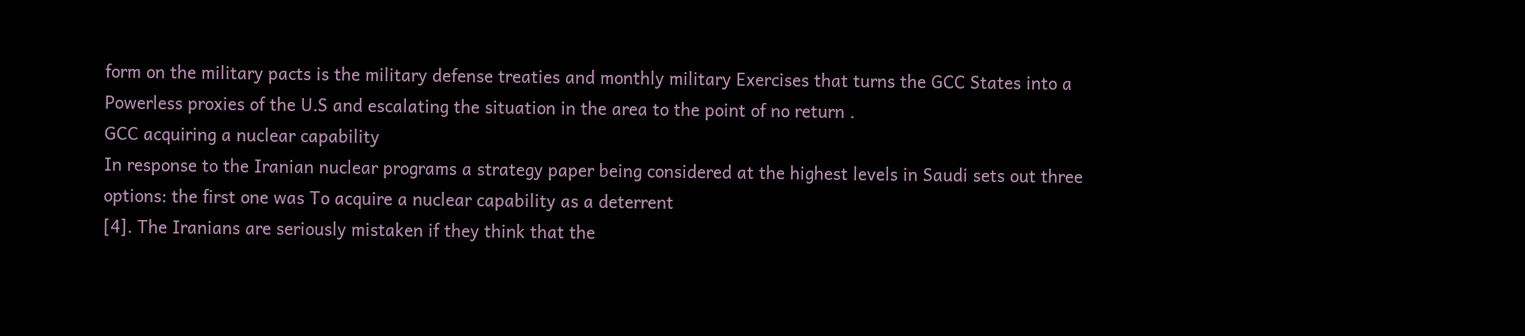form on the military pacts is the military defense treaties and monthly military Exercises that turns the GCC States into a Powerless proxies of the U.S and escalating the situation in the area to the point of no return .
GCC acquiring a nuclear capability
In response to the Iranian nuclear programs a strategy paper being considered at the highest levels in Saudi sets out three options: the first one was To acquire a nuclear capability as a deterrent
[4]. The Iranians are seriously mistaken if they think that the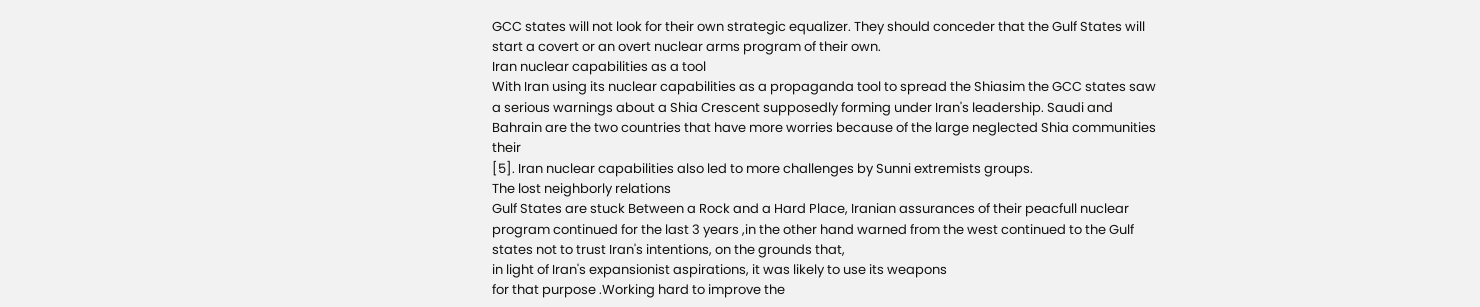GCC states will not look for their own strategic equalizer. They should conceder that the Gulf States will start a covert or an overt nuclear arms program of their own.
Iran nuclear capabilities as a tool
With Iran using its nuclear capabilities as a propaganda tool to spread the Shiasim the GCC states saw a serious warnings about a Shia Crescent supposedly forming under Iran's leadership. Saudi and Bahrain are the two countries that have more worries because of the large neglected Shia communities their
[5]. Iran nuclear capabilities also led to more challenges by Sunni extremists groups.
The lost neighborly relations
Gulf States are stuck Between a Rock and a Hard Place, Iranian assurances of their peacfull nuclear program continued for the last 3 years ,in the other hand warned from the west continued to the Gulf states not to trust Iran's intentions, on the grounds that,
in light of Iran's expansionist aspirations, it was likely to use its weapons
for that purpose .Working hard to improve the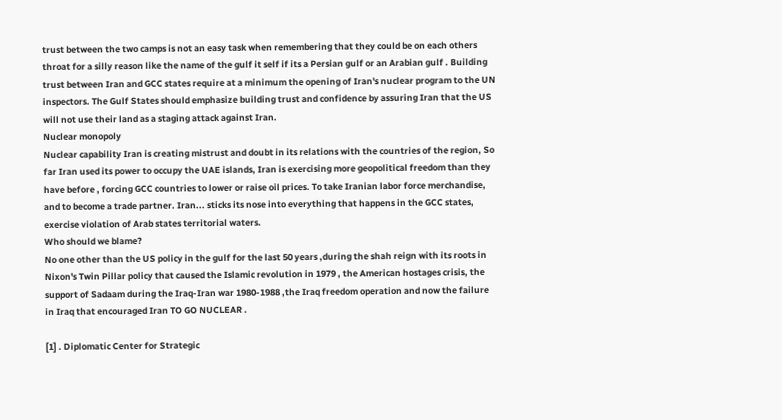trust between the two camps is not an easy task when remembering that they could be on each others throat for a silly reason like the name of the gulf it self if its a Persian gulf or an Arabian gulf . Building trust between Iran and GCC states require at a minimum the opening of Iran's nuclear program to the UN inspectors. The Gulf States should emphasize building trust and confidence by assuring Iran that the US will not use their land as a staging attack against Iran.
Nuclear monopoly
Nuclear capability Iran is creating mistrust and doubt in its relations with the countries of the region, So far Iran used its power to occupy the UAE islands, Iran is exercising more geopolitical freedom than they have before , forcing GCC countries to lower or raise oil prices. To take Iranian labor force merchandise, and to become a trade partner. Iran... sticks its nose into everything that happens in the GCC states, exercise violation of Arab states territorial waters.
Who should we blame?
No one other than the US policy in the gulf for the last 50 years ,during the shah reign with its roots in Nixon's Twin Pillar policy that caused the Islamic revolution in 1979 , the American hostages crisis, the support of Sadaam during the Iraq-Iran war 1980-1988 ,the Iraq freedom operation and now the failure in Iraq that encouraged Iran TO GO NUCLEAR .

[1] . Diplomatic Center for Strategic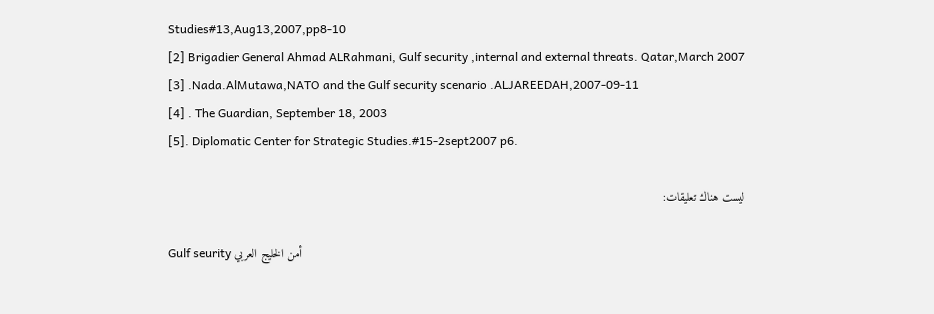Studies#13,Aug13,2007,pp8-10
[2] Brigadier General Ahmad ALRahmani, Gulf security ,internal and external threats. Qatar,March 2007
[3] .Nada.AlMutawa,NATO and the Gulf security scenario .ALJAREEDAH,2007-09-11
[4] . The Guardian, September 18, 2003
[5]. Diplomatic Center for Strategic Studies.#15-2sept2007 p6.

ليست هناك تعليقات:

Gulf seurity أمن الخليج العربي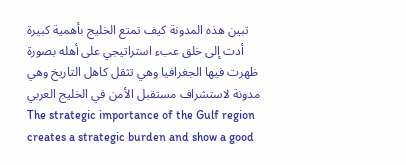تبين هذه المدونة كيف تمتع الخليج بأهمية كبيرة أدت إلى خلق عبء استراتيجي على أهله بصورة ظهرت فيها الجغرافيا وهي تثقل كاهل التاريخ وهي مدونة لاستشراف مستقبل الأمن في الخليج العربي The strategic importance of the Gulf region creates a strategic burden and show a good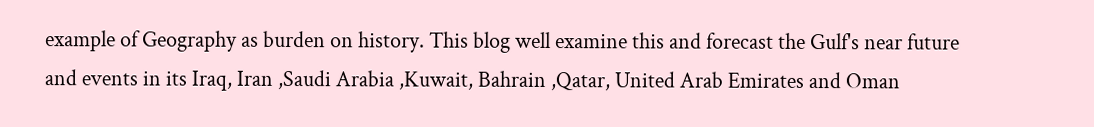example of Geography as burden on history. This blog well examine this and forecast the Gulf's near future and events in its Iraq, Iran ,Saudi Arabia ,Kuwait, Bahrain ,Qatar, United Arab Emirates and Oman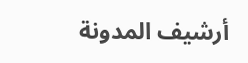أرشيف المدونة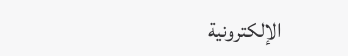الإلكترونية